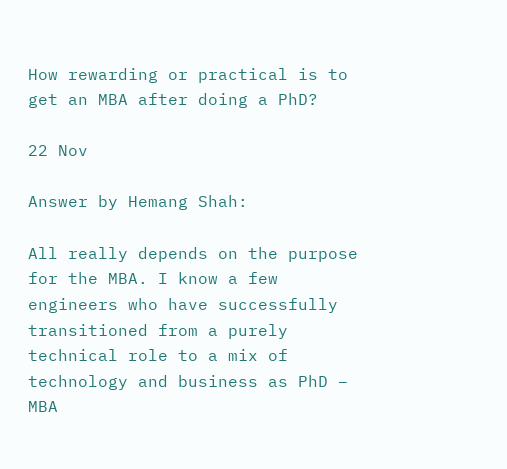How rewarding or practical is to get an MBA after doing a PhD?

22 Nov

Answer by Hemang Shah:

All really depends on the purpose for the MBA. I know a few engineers who have successfully transitioned from a purely technical role to a mix of technology and business as PhD – MBA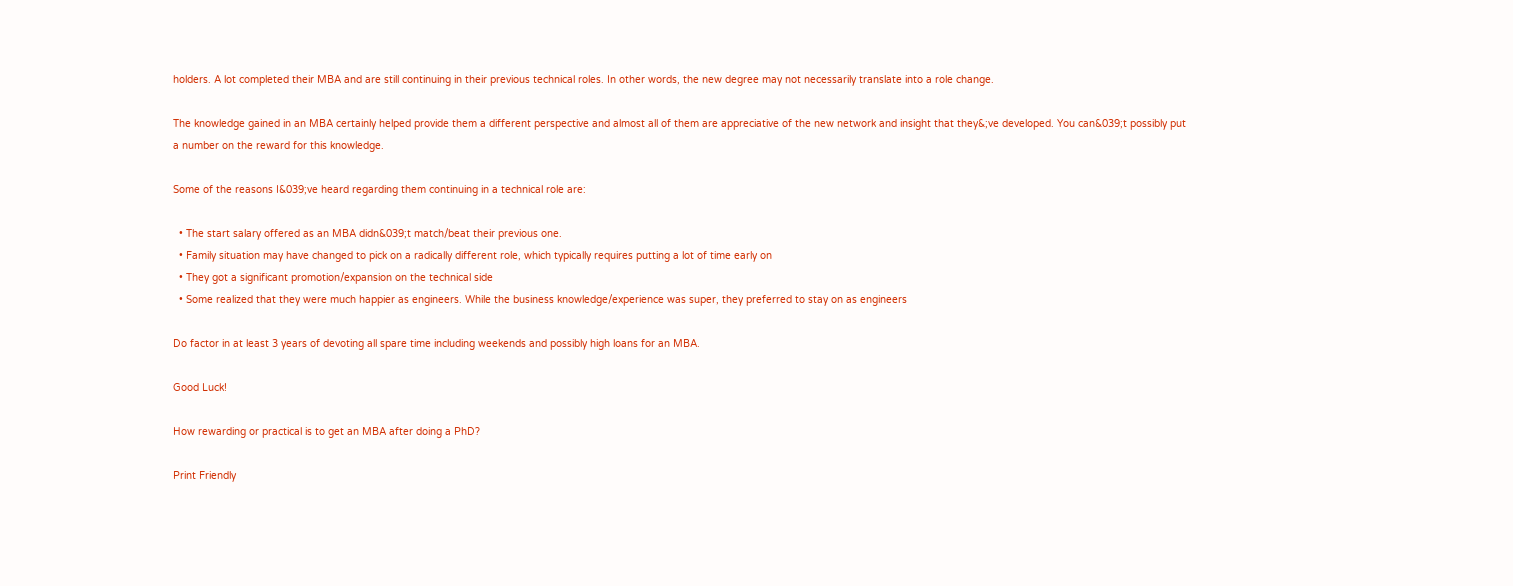holders. A lot completed their MBA and are still continuing in their previous technical roles. In other words, the new degree may not necessarily translate into a role change.

The knowledge gained in an MBA certainly helped provide them a different perspective and almost all of them are appreciative of the new network and insight that they&;ve developed. You can&039;t possibly put a number on the reward for this knowledge.

Some of the reasons I&039;ve heard regarding them continuing in a technical role are:

  • The start salary offered as an MBA didn&039;t match/beat their previous one.
  • Family situation may have changed to pick on a radically different role, which typically requires putting a lot of time early on
  • They got a significant promotion/expansion on the technical side
  • Some realized that they were much happier as engineers. While the business knowledge/experience was super, they preferred to stay on as engineers

Do factor in at least 3 years of devoting all spare time including weekends and possibly high loans for an MBA.

Good Luck!

How rewarding or practical is to get an MBA after doing a PhD?

Print Friendly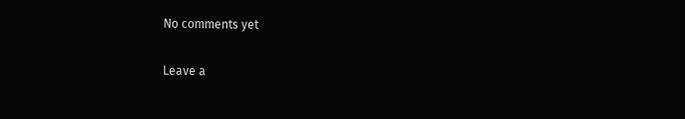No comments yet

Leave a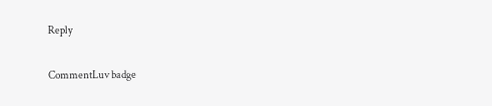Reply

CommentLuv badge